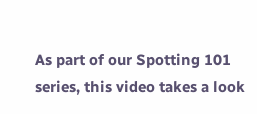As part of our Spotting 101 series, this video takes a look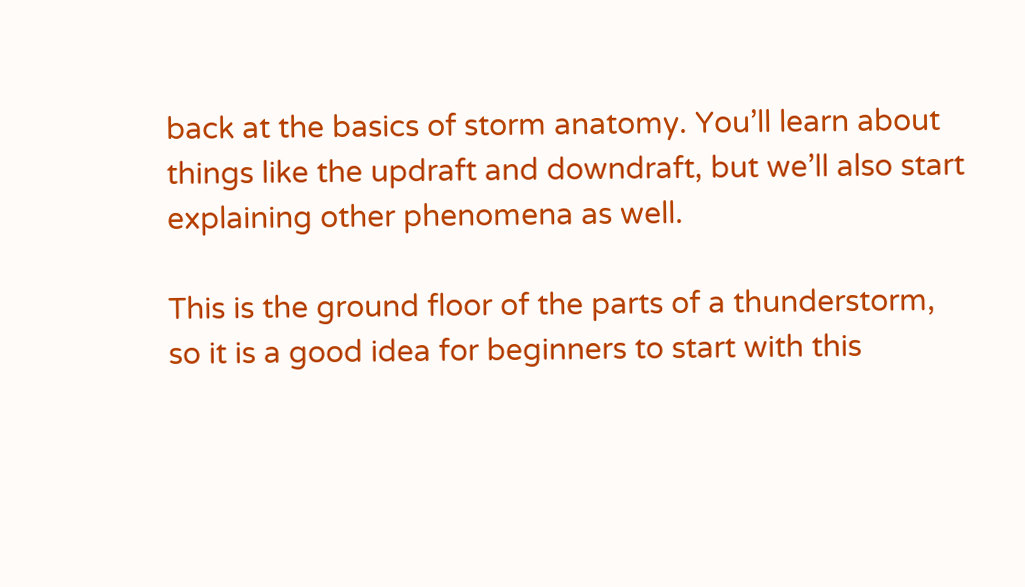back at the basics of storm anatomy. You’ll learn about things like the updraft and downdraft, but we’ll also start explaining other phenomena as well.

This is the ground floor of the parts of a thunderstorm, so it is a good idea for beginners to start with this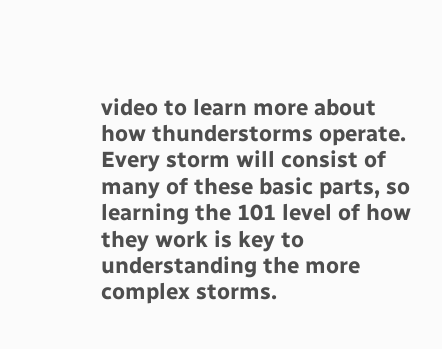video to learn more about how thunderstorms operate. Every storm will consist of many of these basic parts, so learning the 101 level of how they work is key to understanding the more complex storms.